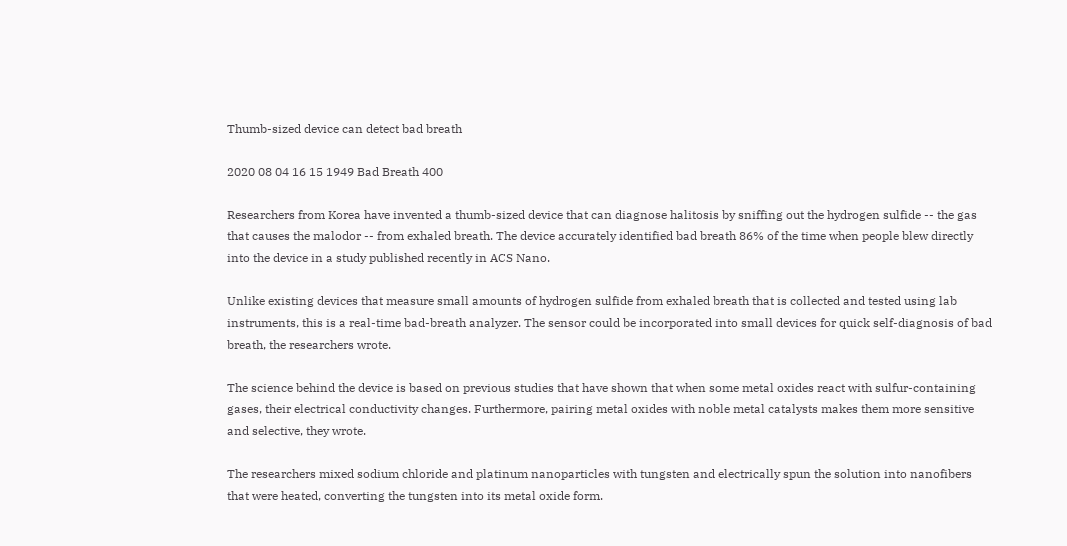Thumb-sized device can detect bad breath

2020 08 04 16 15 1949 Bad Breath 400

Researchers from Korea have invented a thumb-sized device that can diagnose halitosis by sniffing out the hydrogen sulfide -- the gas that causes the malodor -- from exhaled breath. The device accurately identified bad breath 86% of the time when people blew directly into the device in a study published recently in ACS Nano.

Unlike existing devices that measure small amounts of hydrogen sulfide from exhaled breath that is collected and tested using lab instruments, this is a real-time bad-breath analyzer. The sensor could be incorporated into small devices for quick self-diagnosis of bad breath, the researchers wrote.

The science behind the device is based on previous studies that have shown that when some metal oxides react with sulfur-containing gases, their electrical conductivity changes. Furthermore, pairing metal oxides with noble metal catalysts makes them more sensitive and selective, they wrote.

The researchers mixed sodium chloride and platinum nanoparticles with tungsten and electrically spun the solution into nanofibers that were heated, converting the tungsten into its metal oxide form.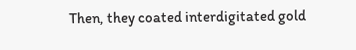Then, they coated interdigitated gold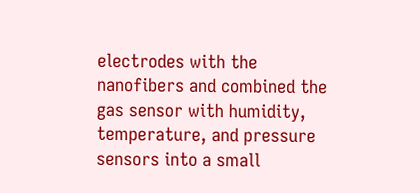electrodes with the nanofibers and combined the gas sensor with humidity, temperature, and pressure sensors into a small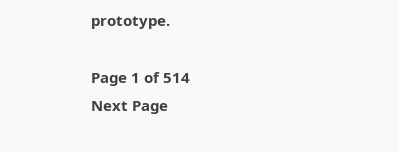prototype.

Page 1 of 514
Next Page